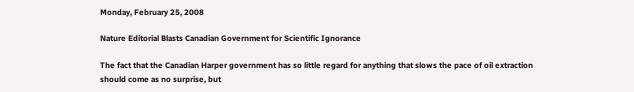Monday, February 25, 2008

Nature Editorial Blasts Canadian Government for Scientific Ignorance

The fact that the Canadian Harper government has so little regard for anything that slows the pace of oil extraction should come as no surprise, but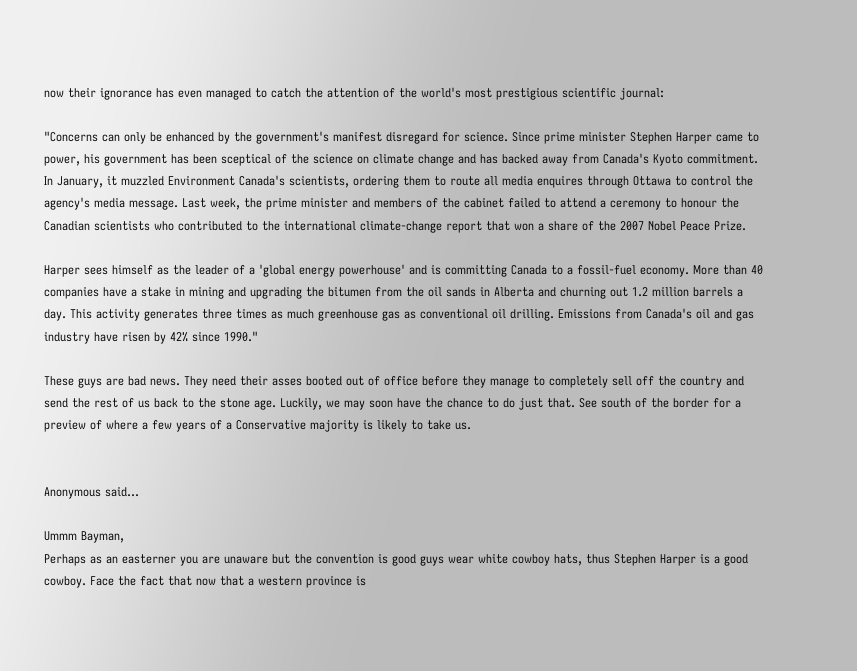now their ignorance has even managed to catch the attention of the world's most prestigious scientific journal:

"Concerns can only be enhanced by the government's manifest disregard for science. Since prime minister Stephen Harper came to power, his government has been sceptical of the science on climate change and has backed away from Canada's Kyoto commitment. In January, it muzzled Environment Canada's scientists, ordering them to route all media enquires through Ottawa to control the agency's media message. Last week, the prime minister and members of the cabinet failed to attend a ceremony to honour the Canadian scientists who contributed to the international climate-change report that won a share of the 2007 Nobel Peace Prize.

Harper sees himself as the leader of a 'global energy powerhouse' and is committing Canada to a fossil-fuel economy. More than 40 companies have a stake in mining and upgrading the bitumen from the oil sands in Alberta and churning out 1.2 million barrels a day. This activity generates three times as much greenhouse gas as conventional oil drilling. Emissions from Canada's oil and gas industry have risen by 42% since 1990."

These guys are bad news. They need their asses booted out of office before they manage to completely sell off the country and send the rest of us back to the stone age. Luckily, we may soon have the chance to do just that. See south of the border for a preview of where a few years of a Conservative majority is likely to take us.


Anonymous said...

Ummm Bayman,
Perhaps as an easterner you are unaware but the convention is good guys wear white cowboy hats, thus Stephen Harper is a good cowboy. Face the fact that now that a western province is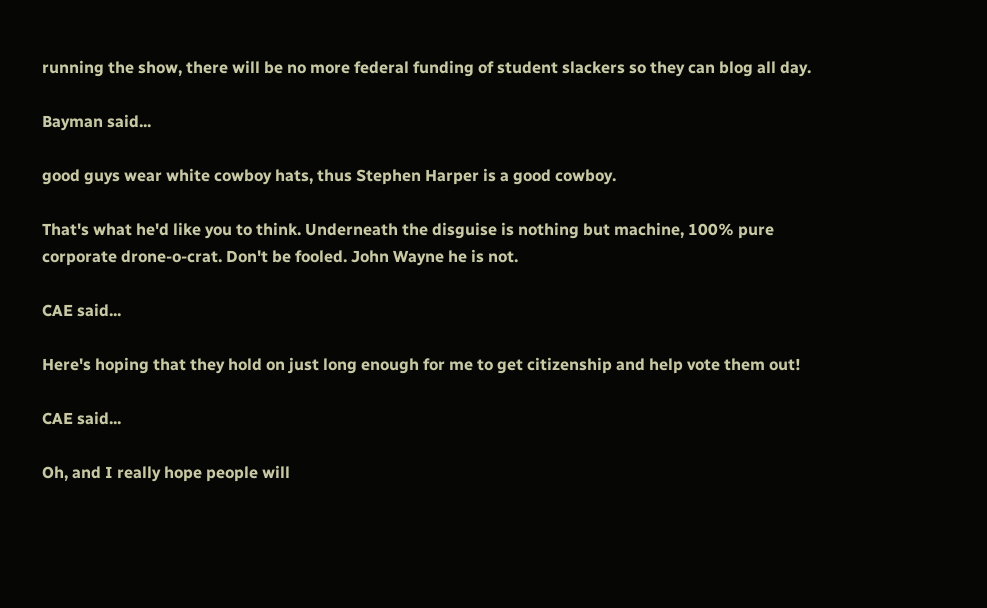running the show, there will be no more federal funding of student slackers so they can blog all day.

Bayman said...

good guys wear white cowboy hats, thus Stephen Harper is a good cowboy.

That's what he'd like you to think. Underneath the disguise is nothing but machine, 100% pure corporate drone-o-crat. Don't be fooled. John Wayne he is not.

CAE said...

Here's hoping that they hold on just long enough for me to get citizenship and help vote them out!

CAE said...

Oh, and I really hope people will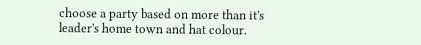choose a party based on more than it's leader's home town and hat colour.